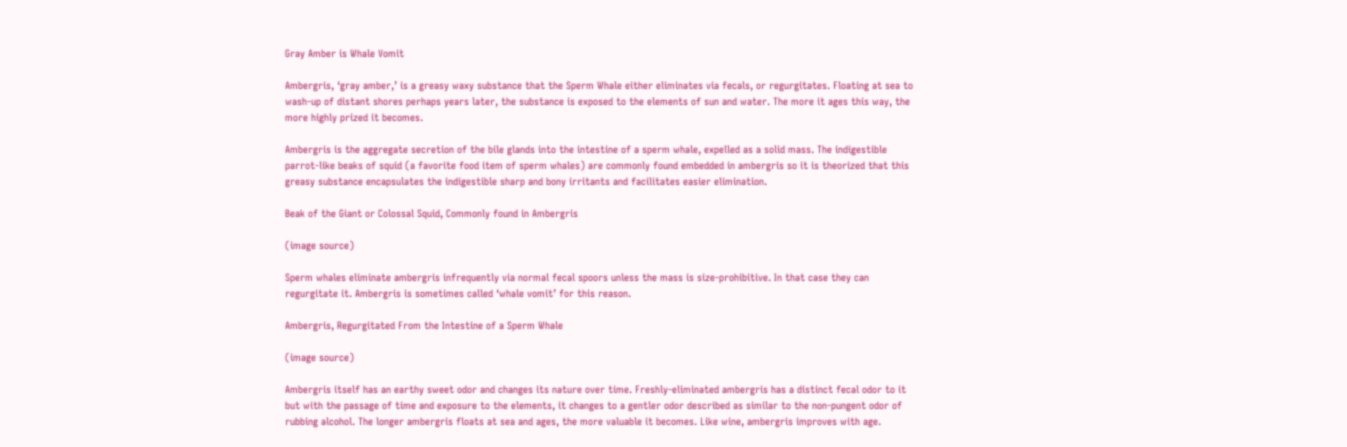Gray Amber is Whale Vomit

Ambergris, ‘gray amber,’ is a greasy waxy substance that the Sperm Whale either eliminates via fecals, or regurgitates. Floating at sea to wash-up of distant shores perhaps years later, the substance is exposed to the elements of sun and water. The more it ages this way, the more highly prized it becomes.

Ambergris is the aggregate secretion of the bile glands into the intestine of a sperm whale, expelled as a solid mass. The indigestible parrot-like beaks of squid (a favorite food item of sperm whales) are commonly found embedded in ambergris so it is theorized that this greasy substance encapsulates the indigestible sharp and bony irritants and facilitates easier elimination.

Beak of the Giant or Colossal Squid, Commonly found in Ambergris

(image source)

Sperm whales eliminate ambergris infrequently via normal fecal spoors unless the mass is size-prohibitive. In that case they can regurgitate it. Ambergris is sometimes called ‘whale vomit’ for this reason.

Ambergris, Regurgitated From the Intestine of a Sperm Whale

(image source)

Ambergris itself has an earthy sweet odor and changes its nature over time. Freshly-eliminated ambergris has a distinct fecal odor to it but with the passage of time and exposure to the elements, it changes to a gentler odor described as similar to the non-pungent odor of rubbing alcohol. The longer ambergris floats at sea and ages, the more valuable it becomes. Like wine, ambergris improves with age.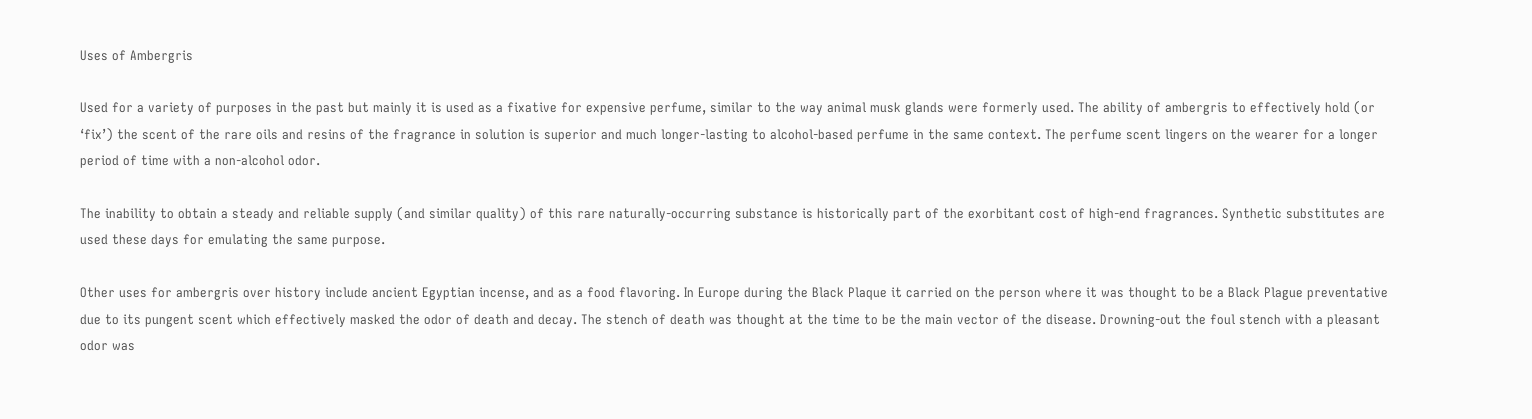Uses of Ambergris

Used for a variety of purposes in the past but mainly it is used as a fixative for expensive perfume, similar to the way animal musk glands were formerly used. The ability of ambergris to effectively hold (or ‘fix’) the scent of the rare oils and resins of the fragrance in solution is superior and much longer-lasting to alcohol-based perfume in the same context. The perfume scent lingers on the wearer for a longer period of time with a non-alcohol odor.

The inability to obtain a steady and reliable supply (and similar quality) of this rare naturally-occurring substance is historically part of the exorbitant cost of high-end fragrances. Synthetic substitutes are used these days for emulating the same purpose.

Other uses for ambergris over history include ancient Egyptian incense, and as a food flavoring. In Europe during the Black Plaque it carried on the person where it was thought to be a Black Plague preventative due to its pungent scent which effectively masked the odor of death and decay. The stench of death was thought at the time to be the main vector of the disease. Drowning-out the foul stench with a pleasant odor was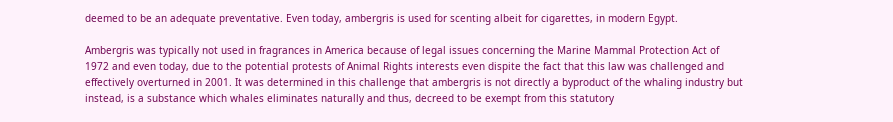deemed to be an adequate preventative. Even today, ambergris is used for scenting albeit for cigarettes, in modern Egypt.

Ambergris was typically not used in fragrances in America because of legal issues concerning the Marine Mammal Protection Act of 1972 and even today, due to the potential protests of Animal Rights interests even dispite the fact that this law was challenged and effectively overturned in 2001. It was determined in this challenge that ambergris is not directly a byproduct of the whaling industry but instead, is a substance which whales eliminates naturally and thus, decreed to be exempt from this statutory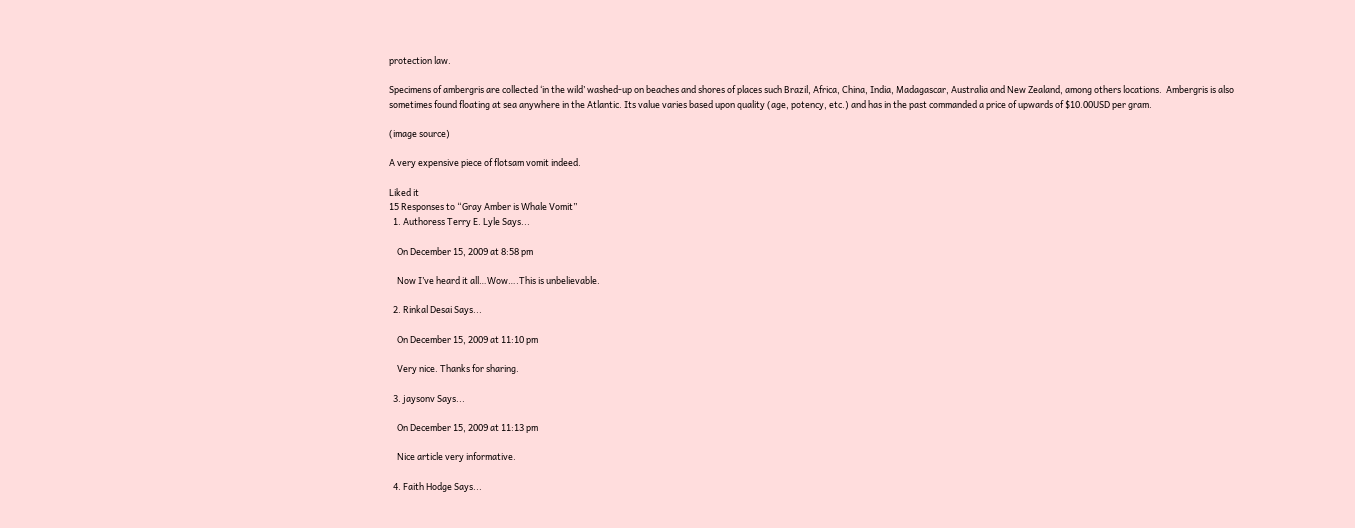protection law.

Specimens of ambergris are collected ‘in the wild’ washed-up on beaches and shores of places such Brazil, Africa, China, India, Madagascar, Australia and New Zealand, among others locations.  Ambergris is also sometimes found floating at sea anywhere in the Atlantic. Its value varies based upon quality (age, potency, etc.) and has in the past commanded a price of upwards of $10.00USD per gram.

(image source)

A very expensive piece of flotsam vomit indeed.

Liked it
15 Responses to “Gray Amber is Whale Vomit”
  1. Authoress Terry E. Lyle Says...

    On December 15, 2009 at 8:58 pm

    Now I’ve heard it all…Wow….This is unbelievable.

  2. Rinkal Desai Says...

    On December 15, 2009 at 11:10 pm

    Very nice. Thanks for sharing.

  3. jaysonv Says...

    On December 15, 2009 at 11:13 pm

    Nice article very informative.

  4. Faith Hodge Says...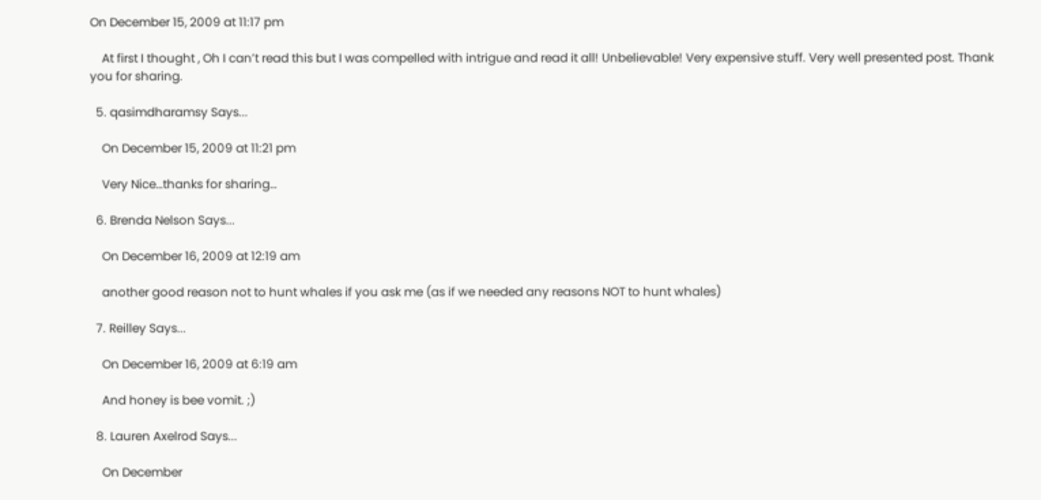On December 15, 2009 at 11:17 pm

    At first I thought , Oh I can’t read this but I was compelled with intrigue and read it all! Unbelievable! Very expensive stuff. Very well presented post. Thank you for sharing.

  5. qasimdharamsy Says...

    On December 15, 2009 at 11:21 pm

    Very Nice…thanks for sharing…

  6. Brenda Nelson Says...

    On December 16, 2009 at 12:19 am

    another good reason not to hunt whales if you ask me (as if we needed any reasons NOT to hunt whales)

  7. Reilley Says...

    On December 16, 2009 at 6:19 am

    And honey is bee vomit. ;)

  8. Lauren Axelrod Says...

    On December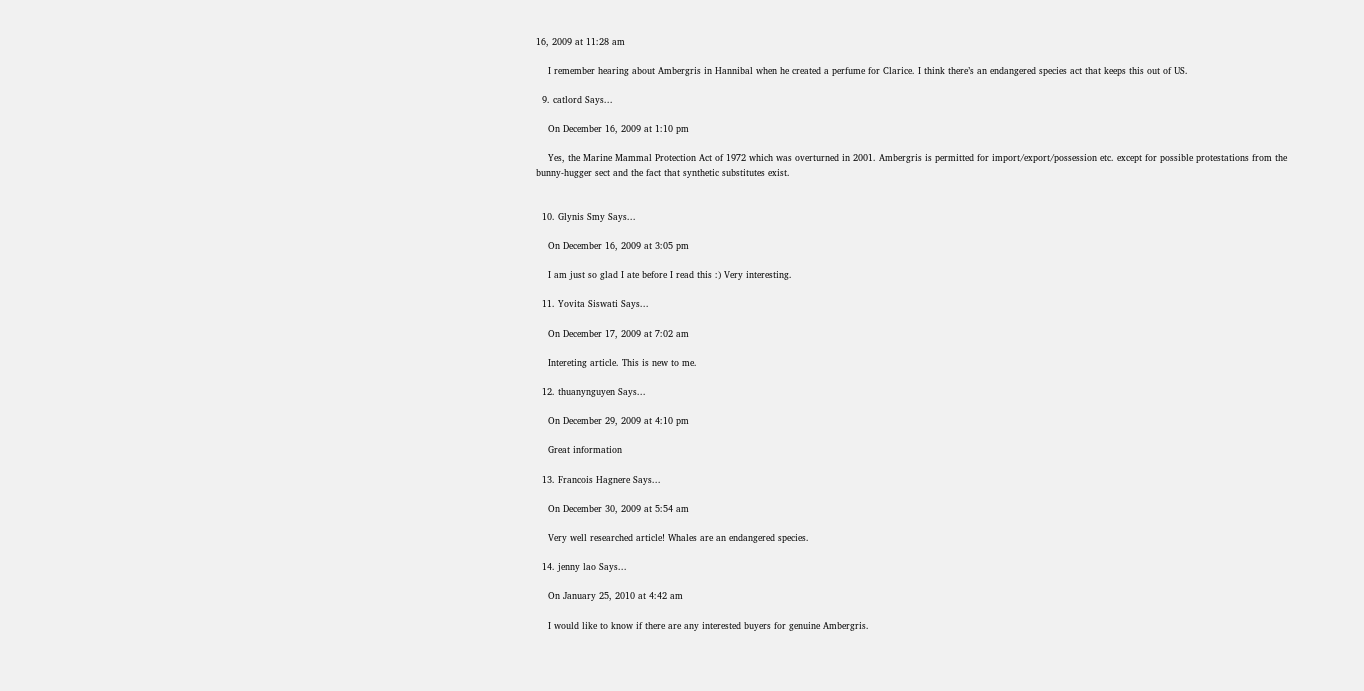16, 2009 at 11:28 am

    I remember hearing about Ambergris in Hannibal when he created a perfume for Clarice. I think there’s an endangered species act that keeps this out of US.

  9. catlord Says...

    On December 16, 2009 at 1:10 pm

    Yes, the Marine Mammal Protection Act of 1972 which was overturned in 2001. Ambergris is permitted for import/export/possession etc. except for possible protestations from the bunny-hugger sect and the fact that synthetic substitutes exist.


  10. Glynis Smy Says...

    On December 16, 2009 at 3:05 pm

    I am just so glad I ate before I read this :) Very interesting.

  11. Yovita Siswati Says...

    On December 17, 2009 at 7:02 am

    Intereting article. This is new to me.

  12. thuanynguyen Says...

    On December 29, 2009 at 4:10 pm

    Great information

  13. Francois Hagnere Says...

    On December 30, 2009 at 5:54 am

    Very well researched article! Whales are an endangered species.

  14. jenny lao Says...

    On January 25, 2010 at 4:42 am

    I would like to know if there are any interested buyers for genuine Ambergris.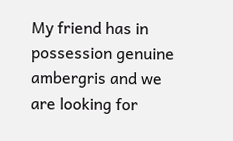My friend has in possession genuine ambergris and we are looking for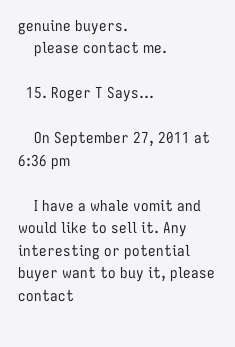genuine buyers.
    please contact me.

  15. Roger T Says...

    On September 27, 2011 at 6:36 pm

    I have a whale vomit and would like to sell it. Any interesting or potential buyer want to buy it, please contact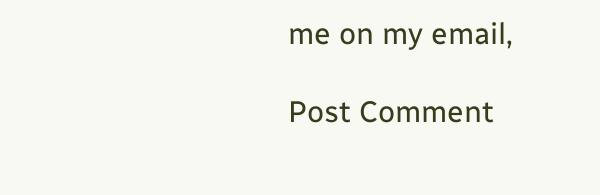me on my email,

Post Comment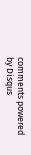comments powered by Disqus